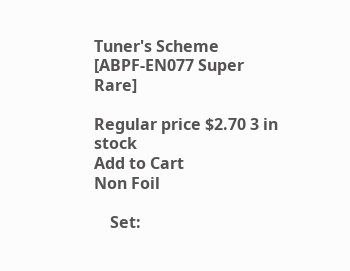Tuner's Scheme
[ABPF-EN077 Super Rare]

Regular price $2.70 3 in stock
Add to Cart
Non Foil

    Set: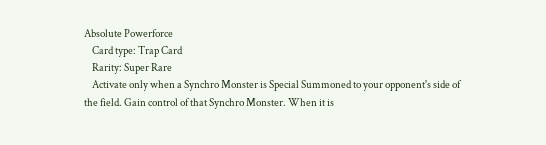Absolute Powerforce
    Card type: Trap Card
    Rarity: Super Rare
    Activate only when a Synchro Monster is Special Summoned to your opponent's side of the field. Gain control of that Synchro Monster. When it is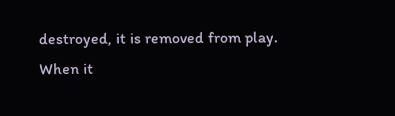destroyed, it is removed from play. When it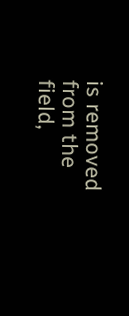is removed from the field,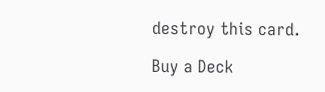destroy this card.

Buy a Deck